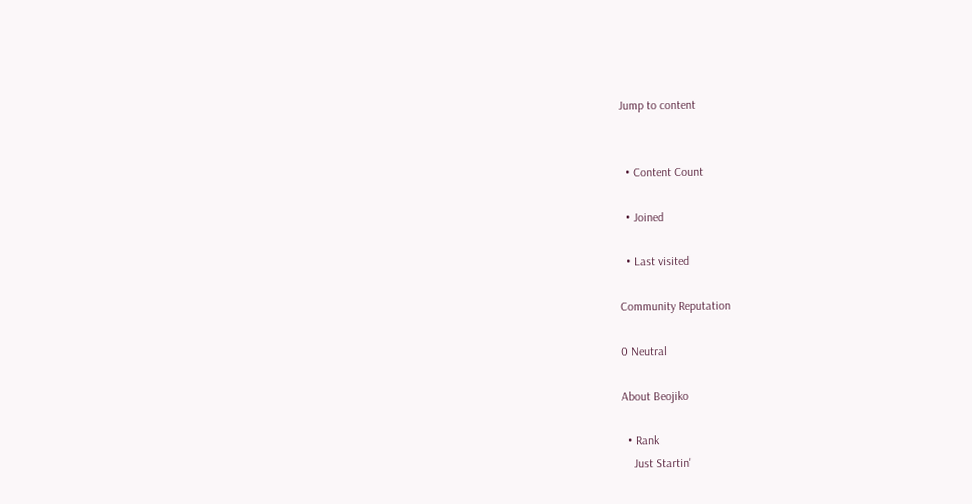Jump to content


  • Content Count

  • Joined

  • Last visited

Community Reputation

0 Neutral

About Beojiko

  • Rank
    Just Startin'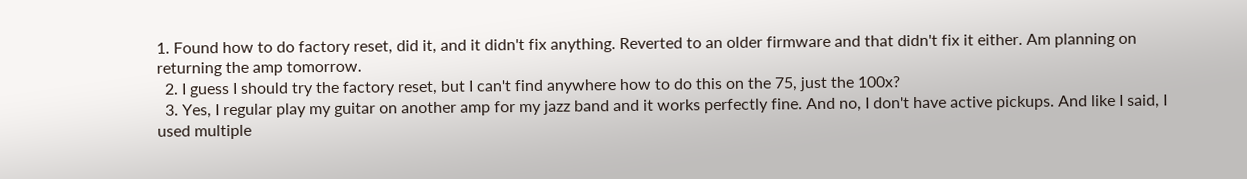1. Found how to do factory reset, did it, and it didn't fix anything. Reverted to an older firmware and that didn't fix it either. Am planning on returning the amp tomorrow.
  2. I guess I should try the factory reset, but I can't find anywhere how to do this on the 75, just the 100x?
  3. Yes, I regular play my guitar on another amp for my jazz band and it works perfectly fine. And no, I don't have active pickups. And like I said, I used multiple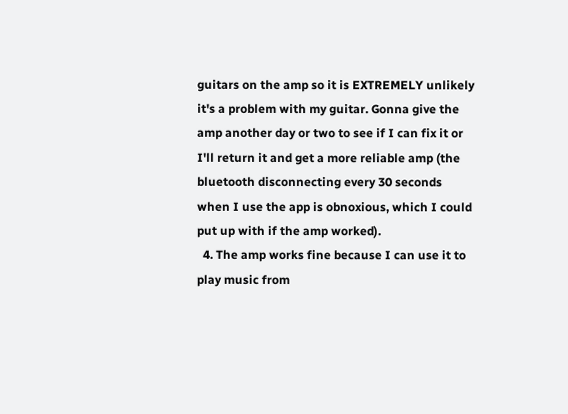guitars on the amp so it is EXTREMELY unlikely it's a problem with my guitar. Gonna give the amp another day or two to see if I can fix it or I'll return it and get a more reliable amp (the bluetooth disconnecting every 30 seconds when I use the app is obnoxious, which I could put up with if the amp worked).
  4. The amp works fine because I can use it to play music from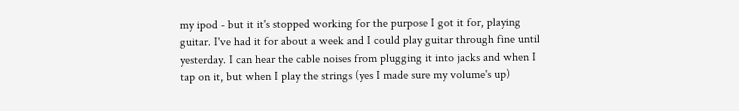my ipod - but it it's stopped working for the purpose I got it for, playing guitar. I've had it for about a week and I could play guitar through fine until yesterday. I can hear the cable noises from plugging it into jacks and when I tap on it, but when I play the strings (yes I made sure my volume's up)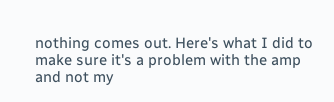nothing comes out. Here's what I did to make sure it's a problem with the amp and not my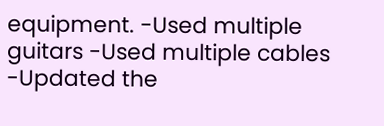equipment. -Used multiple guitars -Used multiple cables -Updated the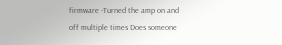firmware -Turned the amp on and off multiple times Does someone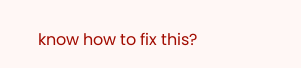know how to fix this?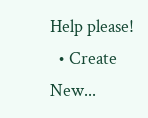Help please!
  • Create New...